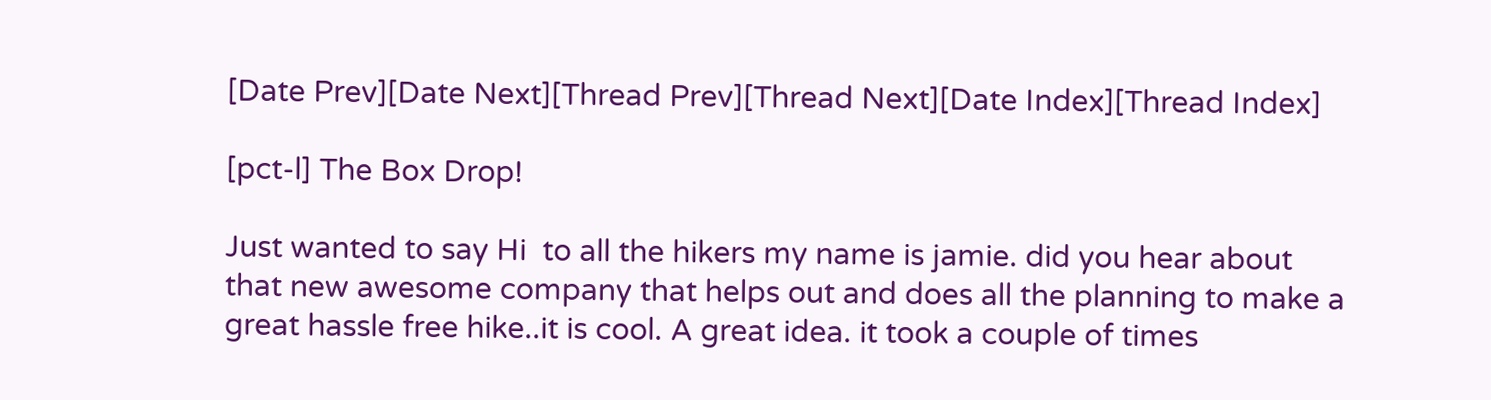[Date Prev][Date Next][Thread Prev][Thread Next][Date Index][Thread Index]

[pct-l] The Box Drop!

Just wanted to say Hi  to all the hikers my name is jamie. did you hear about
that new awesome company that helps out and does all the planning to make a
great hassle free hike..it is cool. A great idea. it took a couple of times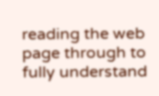reading the web page through to fully understand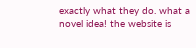exactly what they do. what a
novel idea! the website is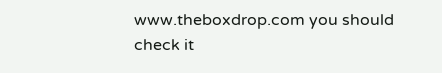www.theboxdrop.com you should check it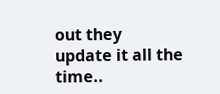out they
update it all the time..